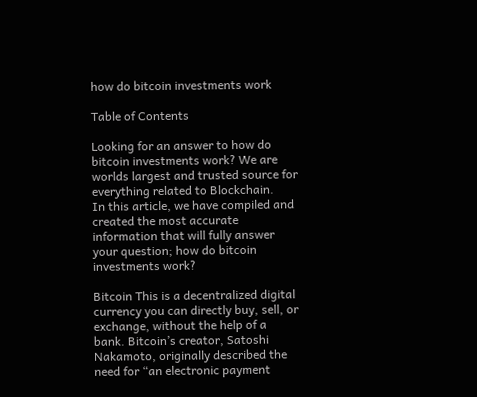how do bitcoin investments work

Table of Contents

Looking for an answer to how do bitcoin investments work? We are worlds largest and trusted source for everything related to Blockchain.
In this article, we have compiled and created the most accurate information that will fully answer your question; how do bitcoin investments work?

Bitcoin This is a decentralized digital currency you can directly buy, sell, or exchange, without the help of a bank. Bitcoin’s creator, Satoshi Nakamoto, originally described the need for “an electronic payment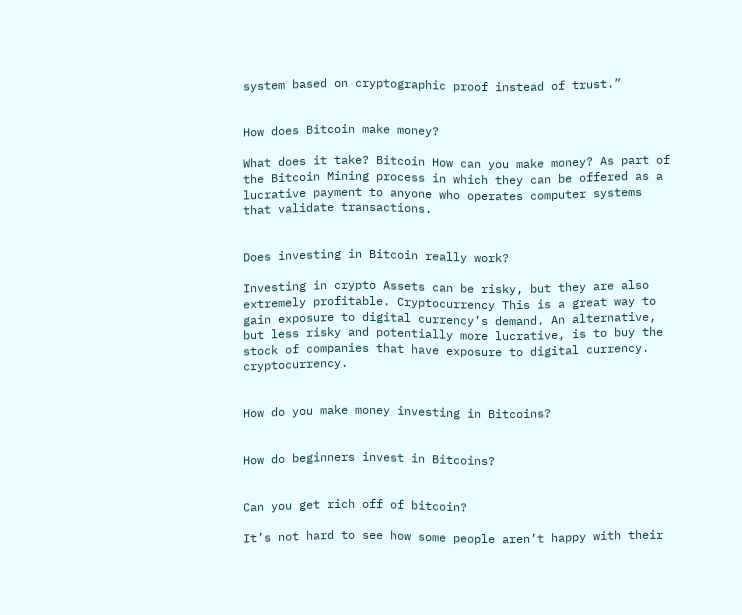system based on cryptographic proof instead of trust.”


How does Bitcoin make money?

What does it take? Bitcoin How can you make money? As part of the Bitcoin Mining process in which they can be offered as a lucrative payment to anyone who operates computer systems that validate transactions.


Does investing in Bitcoin really work?

Investing in crypto Assets can be risky, but they are also extremely profitable. Cryptocurrency This is a great way to gain exposure to digital currency’s demand. An alternative, but less risky and potentially more lucrative, is to buy the stock of companies that have exposure to digital currency. cryptocurrency.


How do you make money investing in Bitcoins?


How do beginners invest in Bitcoins?


Can you get rich off of bitcoin?

It’s not hard to see how some people aren’t happy with their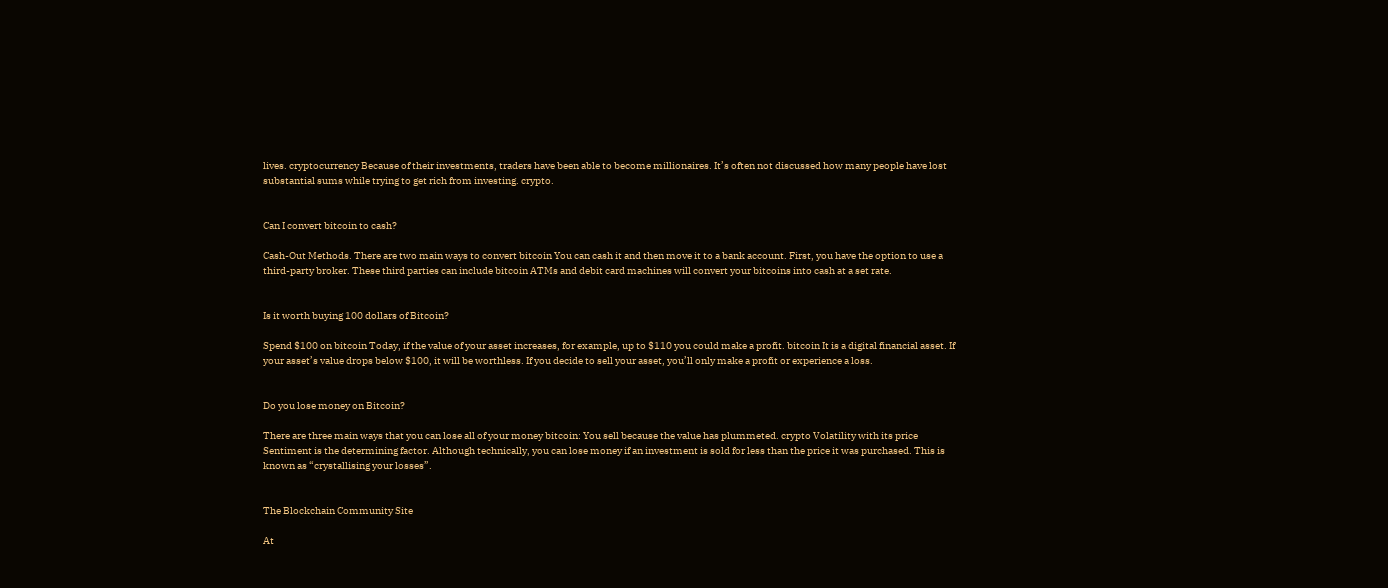lives. cryptocurrency Because of their investments, traders have been able to become millionaires. It’s often not discussed how many people have lost substantial sums while trying to get rich from investing. crypto.


Can I convert bitcoin to cash?

Cash-Out Methods. There are two main ways to convert bitcoin You can cash it and then move it to a bank account. First, you have the option to use a third-party broker. These third parties can include bitcoin ATMs and debit card machines will convert your bitcoins into cash at a set rate.


Is it worth buying 100 dollars of Bitcoin?

Spend $100 on bitcoin Today, if the value of your asset increases, for example, up to $110 you could make a profit. bitcoin It is a digital financial asset. If your asset’s value drops below $100, it will be worthless. If you decide to sell your asset, you’ll only make a profit or experience a loss.


Do you lose money on Bitcoin?

There are three main ways that you can lose all of your money bitcoin: You sell because the value has plummeted. crypto Volatility with its price Sentiment is the determining factor. Although technically, you can lose money if an investment is sold for less than the price it was purchased. This is known as “crystallising your losses”.


The Blockchain Community Site

At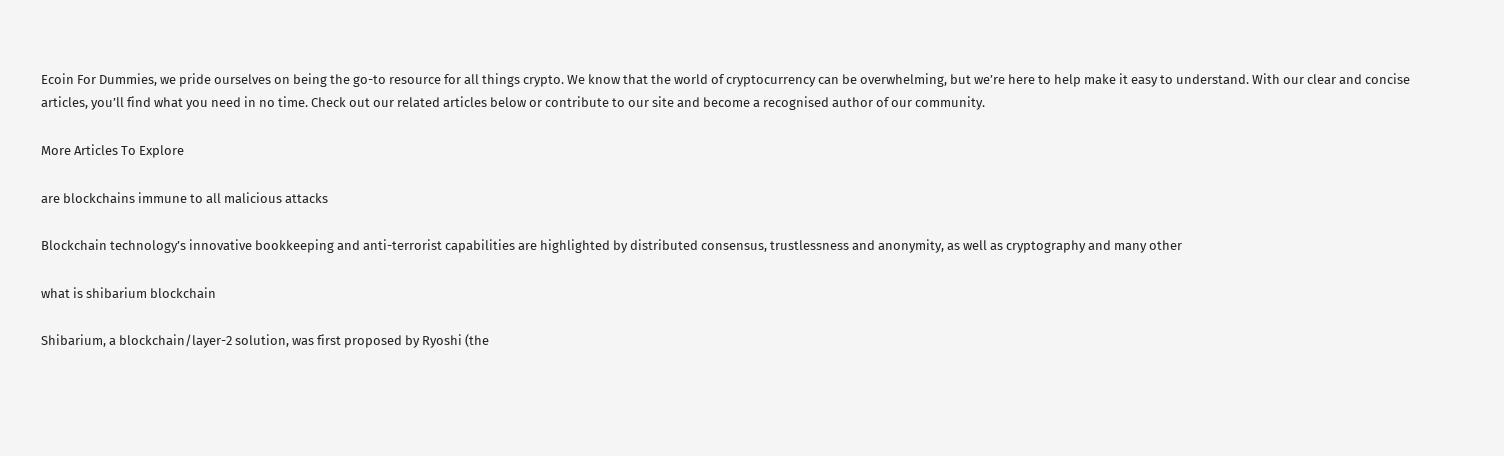Ecoin For Dummies, we pride ourselves on being the go-to resource for all things crypto. We know that the world of cryptocurrency can be overwhelming, but we’re here to help make it easy to understand. With our clear and concise articles, you’ll find what you need in no time. Check out our related articles below or contribute to our site and become a recognised author of our community.

More Articles To Explore

are blockchains immune to all malicious attacks

Blockchain technology’s innovative bookkeeping and anti-terrorist capabilities are highlighted by distributed consensus, trustlessness and anonymity, as well as cryptography and many other

what is shibarium blockchain

Shibarium, a blockchain/layer-2 solution, was first proposed by Ryoshi (the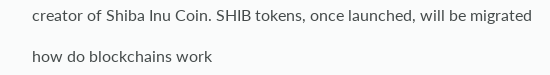creator of Shiba Inu Coin. SHIB tokens, once launched, will be migrated

how do blockchains work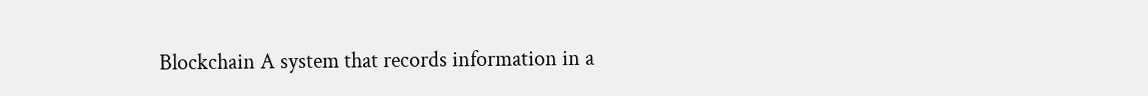Blockchain A system that records information in a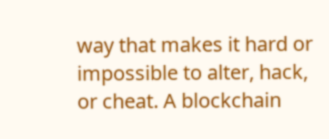way that makes it hard or impossible to alter, hack, or cheat. A blockchain